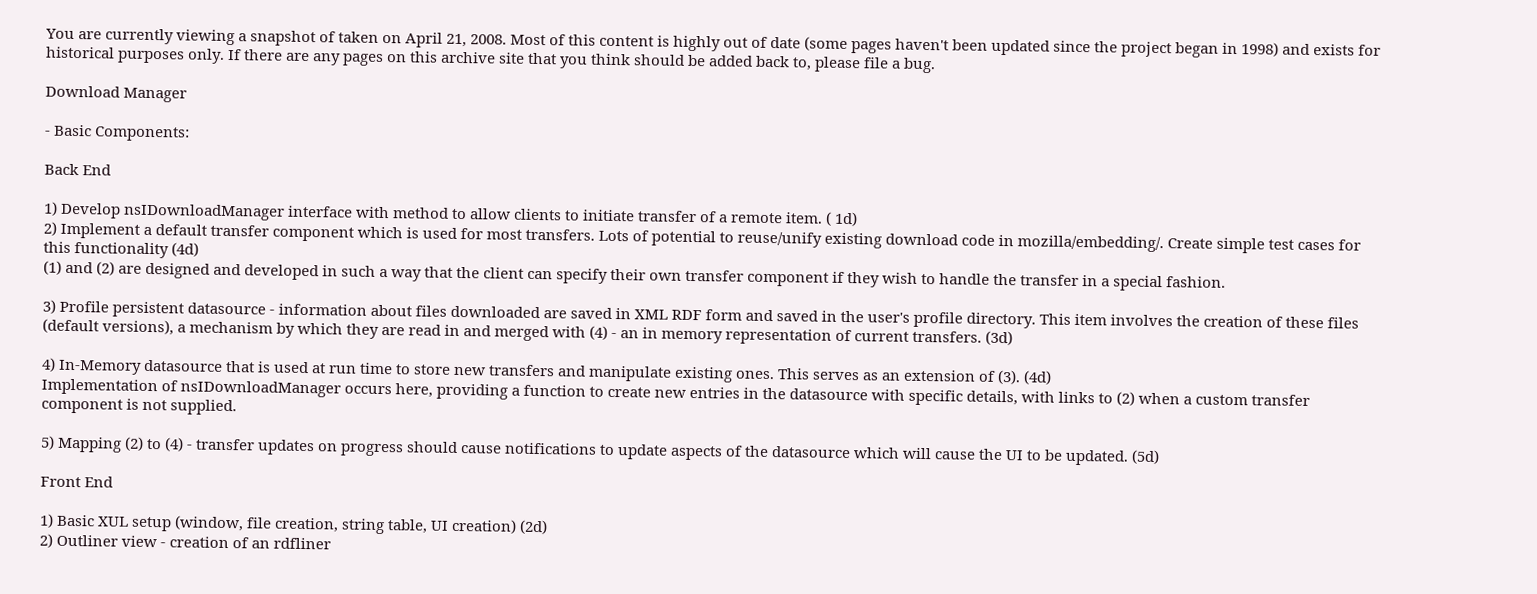You are currently viewing a snapshot of taken on April 21, 2008. Most of this content is highly out of date (some pages haven't been updated since the project began in 1998) and exists for historical purposes only. If there are any pages on this archive site that you think should be added back to, please file a bug.

Download Manager

- Basic Components:

Back End

1) Develop nsIDownloadManager interface with method to allow clients to initiate transfer of a remote item. ( 1d)
2) Implement a default transfer component which is used for most transfers. Lots of potential to reuse/unify existing download code in mozilla/embedding/. Create simple test cases for this functionality (4d)
(1) and (2) are designed and developed in such a way that the client can specify their own transfer component if they wish to handle the transfer in a special fashion.

3) Profile persistent datasource - information about files downloaded are saved in XML RDF form and saved in the user's profile directory. This item involves the creation of these files (default versions), a mechanism by which they are read in and merged with (4) - an in memory representation of current transfers. (3d)

4) In-Memory datasource that is used at run time to store new transfers and manipulate existing ones. This serves as an extension of (3). (4d)
Implementation of nsIDownloadManager occurs here, providing a function to create new entries in the datasource with specific details, with links to (2) when a custom transfer component is not supplied.

5) Mapping (2) to (4) - transfer updates on progress should cause notifications to update aspects of the datasource which will cause the UI to be updated. (5d)

Front End

1) Basic XUL setup (window, file creation, string table, UI creation) (2d)
2) Outliner view - creation of an rdfliner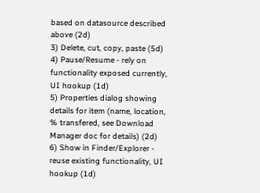based on datasource described above (2d)
3) Delete, cut, copy, paste (5d)
4) Pause/Resume - rely on functionality exposed currently, UI hookup (1d)
5) Properties dialog showing details for item (name, location, % transfered, see Download Manager doc for details) (2d)
6) Show in Finder/Explorer - reuse existing functionality, UI hookup (1d)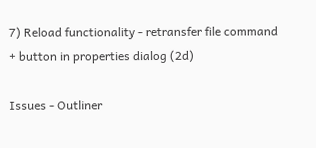7) Reload functionality - retransfer file command + button in properties dialog (2d)

Issues - Outliner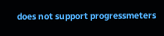does not support progressmeters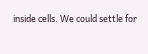inside cells. We could settle for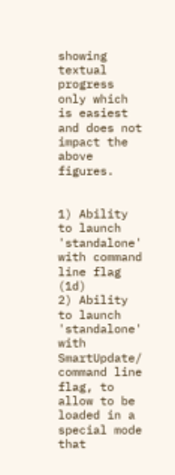showing textual progress only which is easiest and does not impact the above figures.


1) Ability to launch 'standalone' with command line flag (1d)
2) Ability to launch 'standalone' with SmartUpdate/ command line flag, to allow to be loaded in a special mode that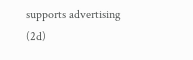supports advertising (2d)